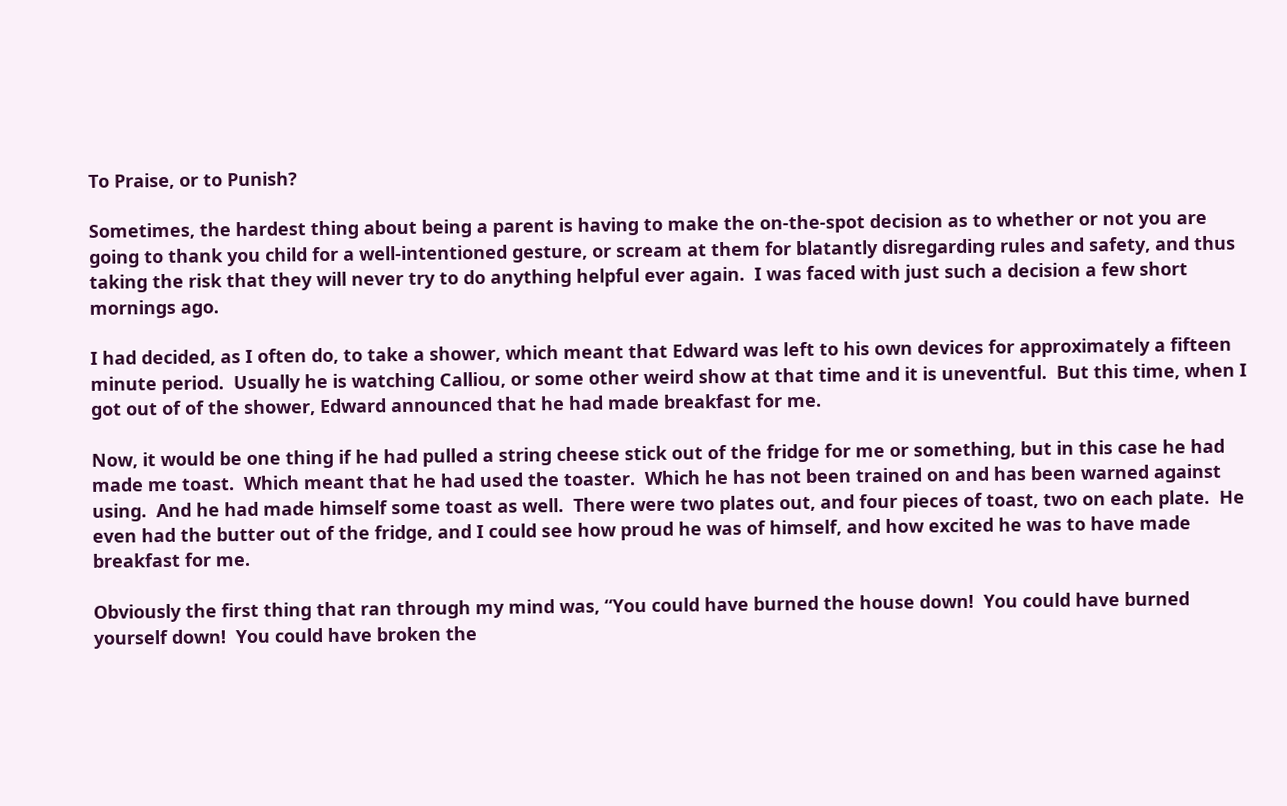To Praise, or to Punish?

Sometimes, the hardest thing about being a parent is having to make the on-the-spot decision as to whether or not you are going to thank you child for a well-intentioned gesture, or scream at them for blatantly disregarding rules and safety, and thus taking the risk that they will never try to do anything helpful ever again.  I was faced with just such a decision a few short mornings ago.

I had decided, as I often do, to take a shower, which meant that Edward was left to his own devices for approximately a fifteen minute period.  Usually he is watching Calliou, or some other weird show at that time and it is uneventful.  But this time, when I got out of of the shower, Edward announced that he had made breakfast for me.

Now, it would be one thing if he had pulled a string cheese stick out of the fridge for me or something, but in this case he had made me toast.  Which meant that he had used the toaster.  Which he has not been trained on and has been warned against using.  And he had made himself some toast as well.  There were two plates out, and four pieces of toast, two on each plate.  He even had the butter out of the fridge, and I could see how proud he was of himself, and how excited he was to have made breakfast for me.

Obviously the first thing that ran through my mind was, “You could have burned the house down!  You could have burned yourself down!  You could have broken the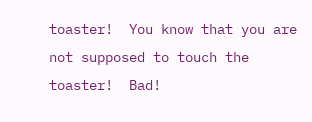toaster!  You know that you are not supposed to touch the toaster!  Bad!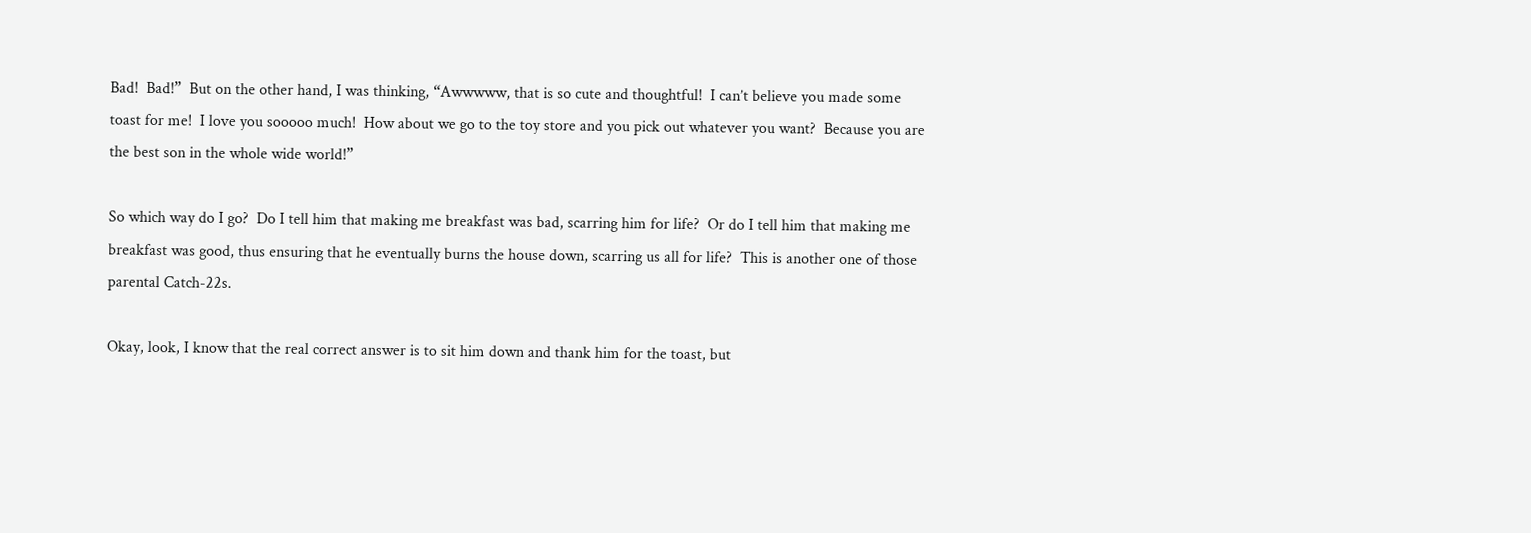Bad!  Bad!”  But on the other hand, I was thinking, “Awwwww, that is so cute and thoughtful!  I can’t believe you made some toast for me!  I love you sooooo much!  How about we go to the toy store and you pick out whatever you want?  Because you are the best son in the whole wide world!”

So which way do I go?  Do I tell him that making me breakfast was bad, scarring him for life?  Or do I tell him that making me breakfast was good, thus ensuring that he eventually burns the house down, scarring us all for life?  This is another one of those parental Catch-22s.

Okay, look, I know that the real correct answer is to sit him down and thank him for the toast, but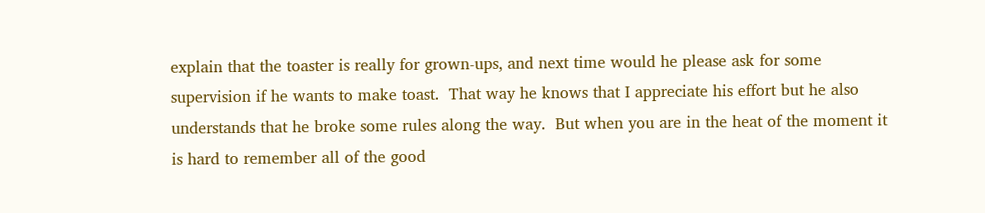explain that the toaster is really for grown-ups, and next time would he please ask for some supervision if he wants to make toast.  That way he knows that I appreciate his effort but he also understands that he broke some rules along the way.  But when you are in the heat of the moment it is hard to remember all of the good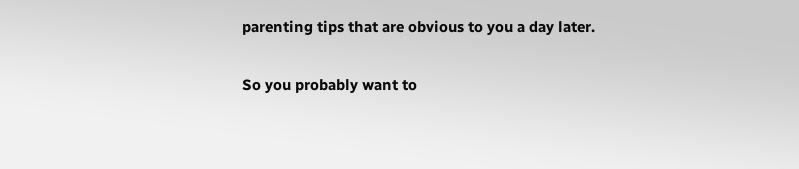parenting tips that are obvious to you a day later.

So you probably want to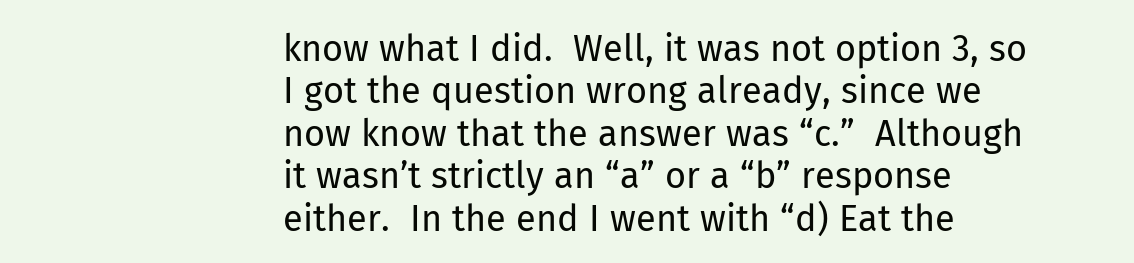know what I did.  Well, it was not option 3, so I got the question wrong already, since we now know that the answer was “c.”  Although it wasn’t strictly an “a” or a “b” response either.  In the end I went with “d) Eat the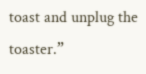toast and unplug the toaster.”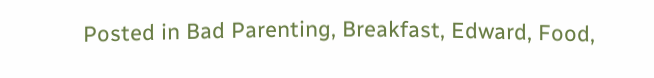Posted in Bad Parenting, Breakfast, Edward, Food,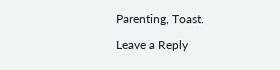Parenting, Toast.

Leave a Reply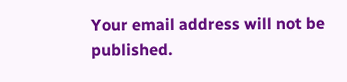Your email address will not be published.